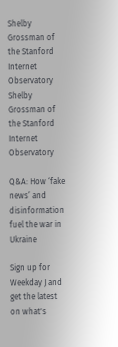Shelby Grossman of the Stanford Internet Observatory
Shelby Grossman of the Stanford Internet Observatory

Q&A: How ‘fake news’ and disinformation fuel the war in Ukraine

Sign up for Weekday J and get the latest on what's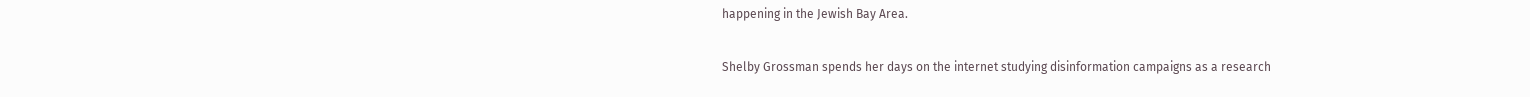happening in the Jewish Bay Area.

Shelby Grossman spends her days on the internet studying disinformation campaigns as a research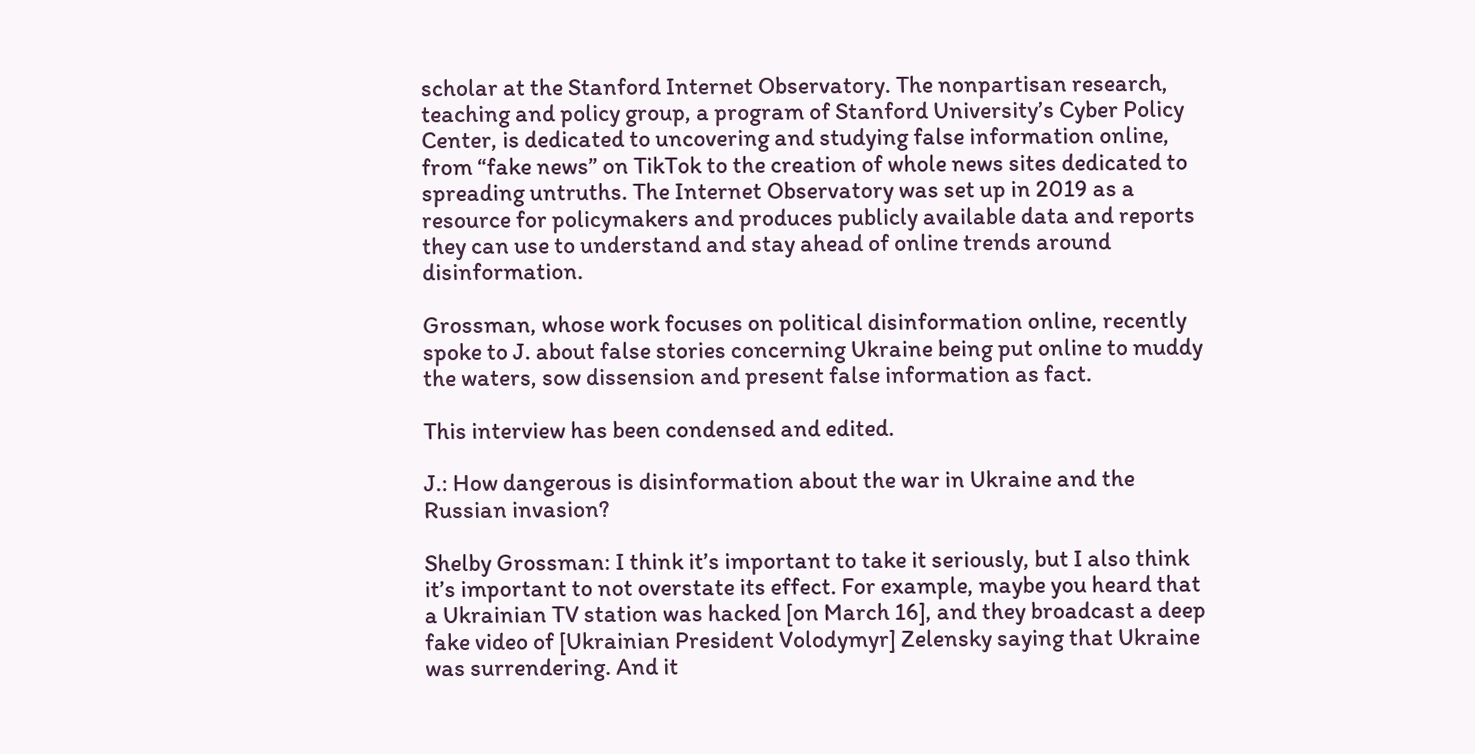scholar at the Stanford Internet Observatory. The nonpartisan research, teaching and policy group, a program of Stanford University’s Cyber Policy Center, is dedicated to uncovering and studying false information online, from “fake news” on TikTok to the creation of whole news sites dedicated to spreading untruths. The Internet Observatory was set up in 2019 as a resource for policymakers and produces publicly available data and reports they can use to understand and stay ahead of online trends around disinformation.

Grossman, whose work focuses on political disinformation online, recently spoke to J. about false stories concerning Ukraine being put online to muddy the waters, sow dissension and present false information as fact.

This interview has been condensed and edited.

J.: How dangerous is disinformation about the war in Ukraine and the Russian invasion?

Shelby Grossman: I think it’s important to take it seriously, but I also think it’s important to not overstate its effect. For example, maybe you heard that a Ukrainian TV station was hacked [on March 16], and they broadcast a deep fake video of [Ukrainian President Volodymyr] Zelensky saying that Ukraine was surrendering. And it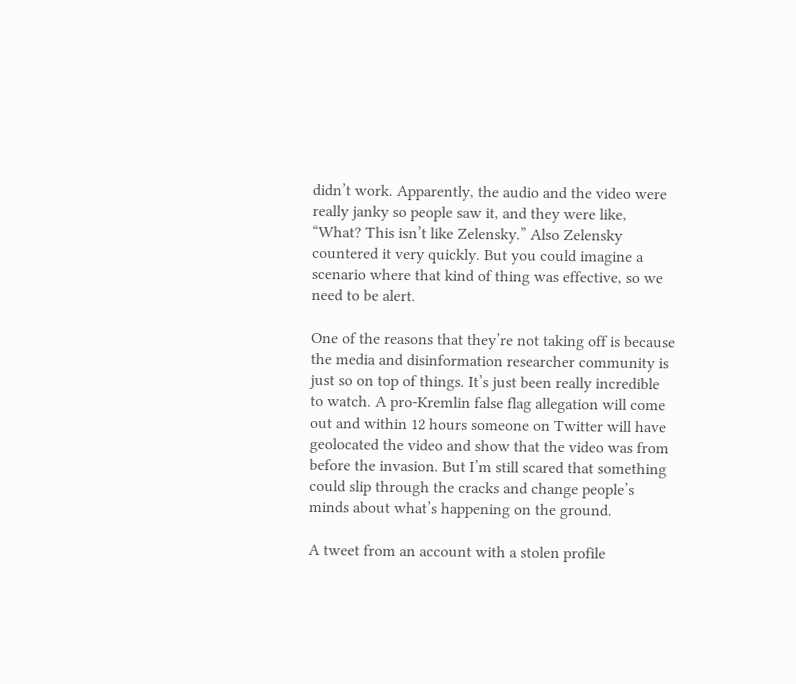didn’t work. Apparently, the audio and the video were really janky so people saw it, and they were like, “What? This isn’t like Zelensky.” Also Zelensky countered it very quickly. But you could imagine a scenario where that kind of thing was effective, so we need to be alert.

One of the reasons that they’re not taking off is because the media and disinformation researcher community is just so on top of things. It’s just been really incredible to watch. A pro-Kremlin false flag allegation will come out and within 12 hours someone on Twitter will have geolocated the video and show that the video was from before the invasion. But I’m still scared that something could slip through the cracks and change people’s minds about what’s happening on the ground.

A tweet from an account with a stolen profile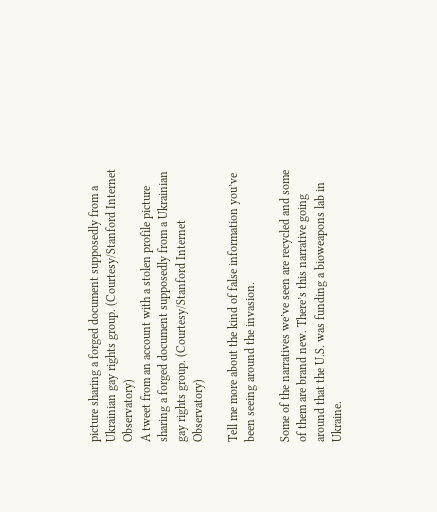picture sharing a forged document supposedly from a Ukrainian gay rights group. (Courtesy/Stanford Internet Observatory)
A tweet from an account with a stolen profile picture sharing a forged document supposedly from a Ukrainian gay rights group. (Courtesy/Stanford Internet Observatory)

Tell me more about the kind of false information you’ve been seeing around the invasion.

Some of the narratives we’ve seen are recycled and some of them are brand new. There’s this narrative going around that the U.S. was funding a bioweapons lab in Ukraine.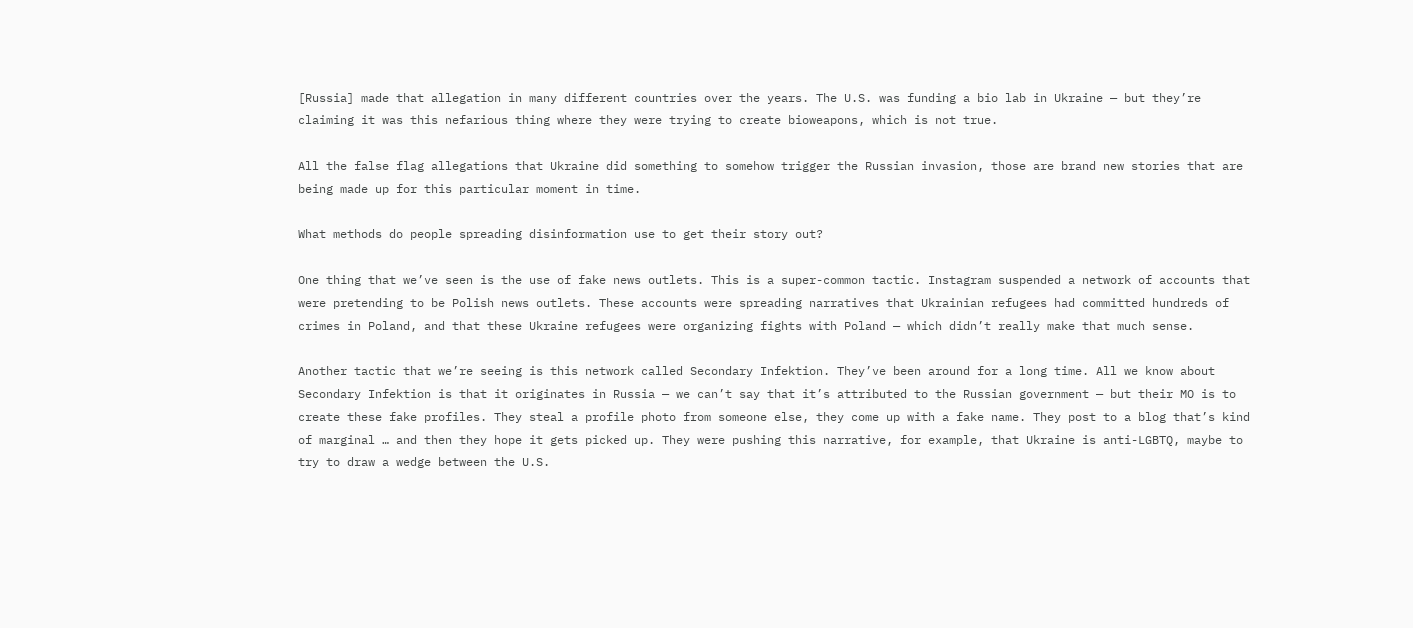[Russia] made that allegation in many different countries over the years. The U.S. was funding a bio lab in Ukraine — but they’re claiming it was this nefarious thing where they were trying to create bioweapons, which is not true.

All the false flag allegations that Ukraine did something to somehow trigger the Russian invasion, those are brand new stories that are being made up for this particular moment in time.

What methods do people spreading disinformation use to get their story out?

One thing that we’ve seen is the use of fake news outlets. This is a super-common tactic. Instagram suspended a network of accounts that were pretending to be Polish news outlets. These accounts were spreading narratives that Ukrainian refugees had committed hundreds of crimes in Poland, and that these Ukraine refugees were organizing fights with Poland — which didn’t really make that much sense.

Another tactic that we’re seeing is this network called Secondary Infektion. They’ve been around for a long time. All we know about Secondary Infektion is that it originates in Russia — we can’t say that it’s attributed to the Russian government — but their MO is to create these fake profiles. They steal a profile photo from someone else, they come up with a fake name. They post to a blog that’s kind of marginal … and then they hope it gets picked up. They were pushing this narrative, for example, that Ukraine is anti-LGBTQ, maybe to try to draw a wedge between the U.S.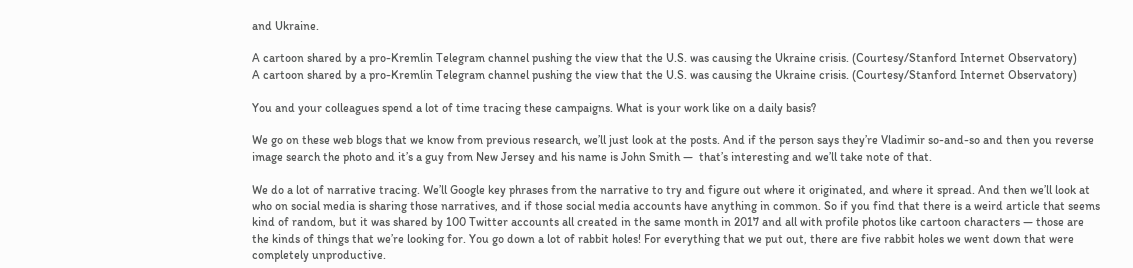and Ukraine.

A cartoon shared by a pro-Kremlin Telegram channel pushing the view that the U.S. was causing the Ukraine crisis. (Courtesy/Stanford Internet Observatory)
A cartoon shared by a pro-Kremlin Telegram channel pushing the view that the U.S. was causing the Ukraine crisis. (Courtesy/Stanford Internet Observatory)

You and your colleagues spend a lot of time tracing these campaigns. What is your work like on a daily basis?

We go on these web blogs that we know from previous research, we’ll just look at the posts. And if the person says they’re Vladimir so-and-so and then you reverse image search the photo and it’s a guy from New Jersey and his name is John Smith —  that’s interesting and we’ll take note of that.

We do a lot of narrative tracing. We’ll Google key phrases from the narrative to try and figure out where it originated, and where it spread. And then we’ll look at who on social media is sharing those narratives, and if those social media accounts have anything in common. So if you find that there is a weird article that seems kind of random, but it was shared by 100 Twitter accounts all created in the same month in 2017 and all with profile photos like cartoon characters — those are the kinds of things that we’re looking for. You go down a lot of rabbit holes! For everything that we put out, there are five rabbit holes we went down that were completely unproductive.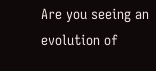Are you seeing an evolution of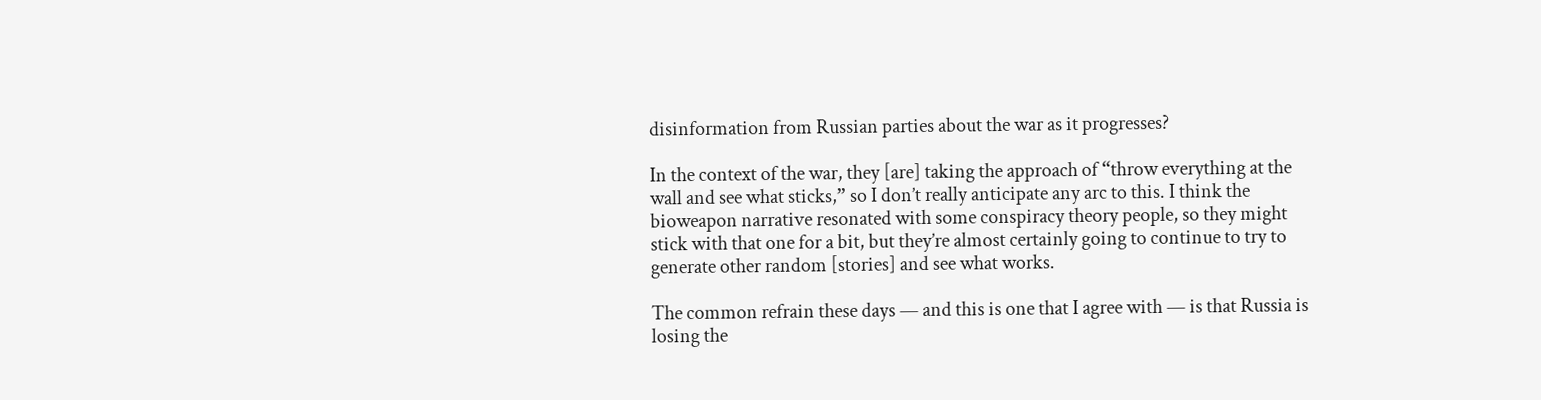disinformation from Russian parties about the war as it progresses?

In the context of the war, they [are] taking the approach of “throw everything at the wall and see what sticks,” so I don’t really anticipate any arc to this. I think the bioweapon narrative resonated with some conspiracy theory people, so they might stick with that one for a bit, but they’re almost certainly going to continue to try to generate other random [stories] and see what works.

The common refrain these days — and this is one that I agree with — is that Russia is losing the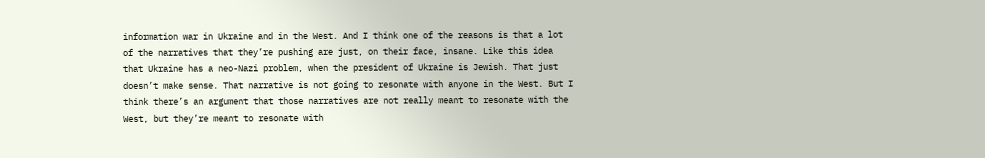information war in Ukraine and in the West. And I think one of the reasons is that a lot of the narratives that they’re pushing are just, on their face, insane. Like this idea that Ukraine has a neo-Nazi problem, when the president of Ukraine is Jewish. That just doesn’t make sense. That narrative is not going to resonate with anyone in the West. But I think there’s an argument that those narratives are not really meant to resonate with the West, but they’re meant to resonate with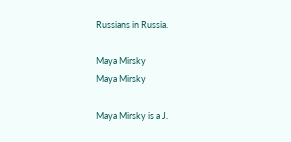Russians in Russia.

Maya Mirsky
Maya Mirsky

Maya Mirsky is a J.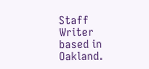Staff Writer based in Oakland.